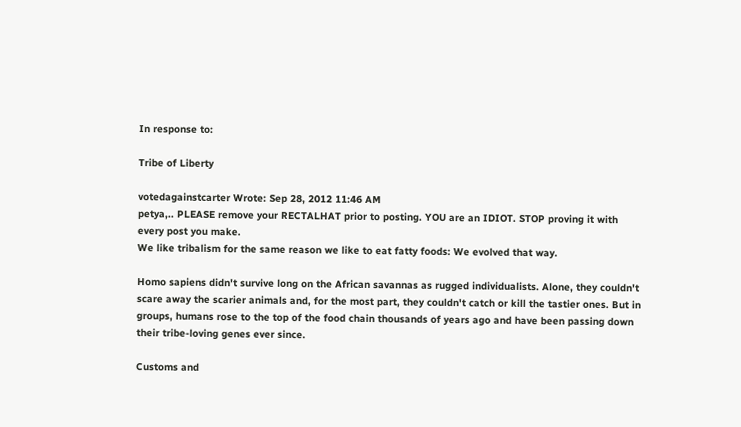In response to:

Tribe of Liberty

votedagainstcarter Wrote: Sep 28, 2012 11:46 AM
petya,.. PLEASE remove your RECTALHAT prior to posting. YOU are an IDIOT. STOP proving it with every post you make.
We like tribalism for the same reason we like to eat fatty foods: We evolved that way.

Homo sapiens didn't survive long on the African savannas as rugged individualists. Alone, they couldn't scare away the scarier animals and, for the most part, they couldn't catch or kill the tastier ones. But in groups, humans rose to the top of the food chain thousands of years ago and have been passing down their tribe-loving genes ever since.

Customs and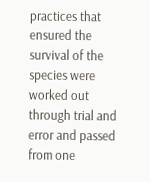practices that ensured the survival of the species were worked out through trial and error and passed from one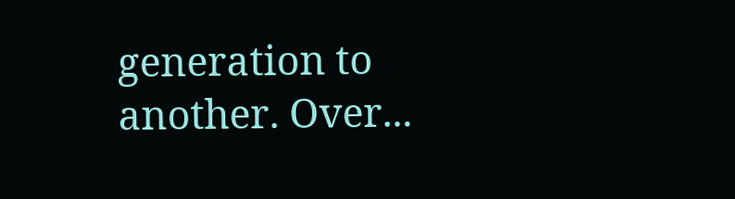generation to another. Over...